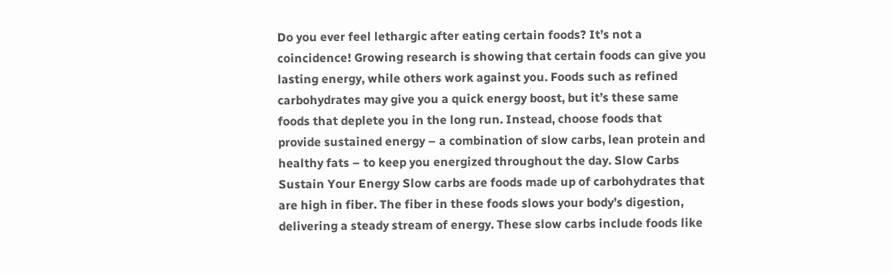Do you ever feel lethargic after eating certain foods? It’s not a coincidence! Growing research is showing that certain foods can give you lasting energy, while others work against you. Foods such as refined carbohydrates may give you a quick energy boost, but it’s these same foods that deplete you in the long run. Instead, choose foods that provide sustained energy – a combination of slow carbs, lean protein and healthy fats – to keep you energized throughout the day. Slow Carbs Sustain Your Energy Slow carbs are foods made up of carbohydrates that are high in fiber. The fiber in these foods slows your body’s digestion, delivering a steady stream of energy. These slow carbs include foods like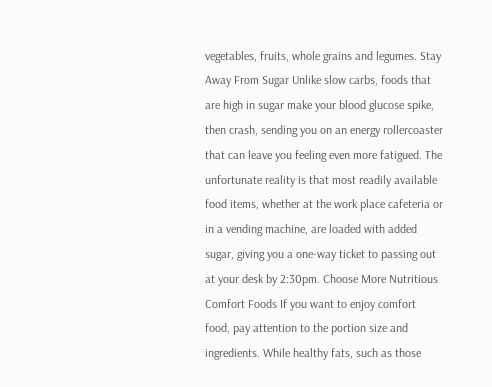vegetables, fruits, whole grains and legumes. Stay Away From Sugar Unlike slow carbs, foods that are high in sugar make your blood glucose spike, then crash, sending you on an energy rollercoaster that can leave you feeling even more fatigued. The unfortunate reality is that most readily available food items, whether at the work place cafeteria or in a vending machine, are loaded with added sugar, giving you a one-way ticket to passing out at your desk by 2:30pm. Choose More Nutritious Comfort Foods If you want to enjoy comfort food, pay attention to the portion size and ingredients. While healthy fats, such as those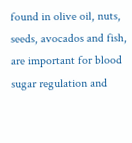found in olive oil, nuts, seeds, avocados and fish, are important for blood sugar regulation and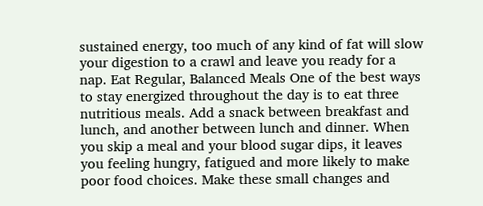sustained energy, too much of any kind of fat will slow your digestion to a crawl and leave you ready for a nap. Eat Regular, Balanced Meals One of the best ways to stay energized throughout the day is to eat three nutritious meals. Add a snack between breakfast and lunch, and another between lunch and dinner. When you skip a meal and your blood sugar dips, it leaves you feeling hungry, fatigued and more likely to make poor food choices. Make these small changes and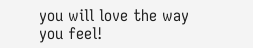you will love the way you feel!